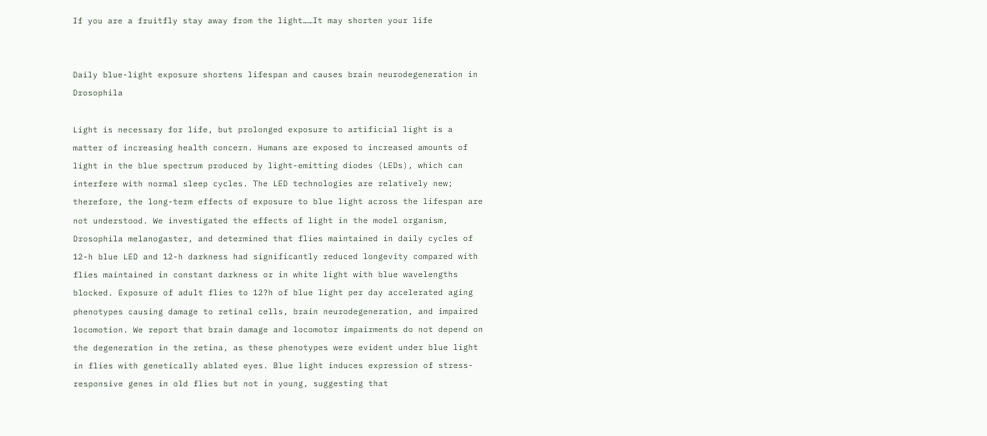If you are a fruitfly stay away from the light……It may shorten your life


Daily blue-light exposure shortens lifespan and causes brain neurodegeneration in Drosophila

Light is necessary for life, but prolonged exposure to artificial light is a matter of increasing health concern. Humans are exposed to increased amounts of light in the blue spectrum produced by light-emitting diodes (LEDs), which can interfere with normal sleep cycles. The LED technologies are relatively new; therefore, the long-term effects of exposure to blue light across the lifespan are not understood. We investigated the effects of light in the model organism, Drosophila melanogaster, and determined that flies maintained in daily cycles of 12-h blue LED and 12-h darkness had significantly reduced longevity compared with flies maintained in constant darkness or in white light with blue wavelengths blocked. Exposure of adult flies to 12?h of blue light per day accelerated aging phenotypes causing damage to retinal cells, brain neurodegeneration, and impaired locomotion. We report that brain damage and locomotor impairments do not depend on the degeneration in the retina, as these phenotypes were evident under blue light in flies with genetically ablated eyes. Blue light induces expression of stress-responsive genes in old flies but not in young, suggesting that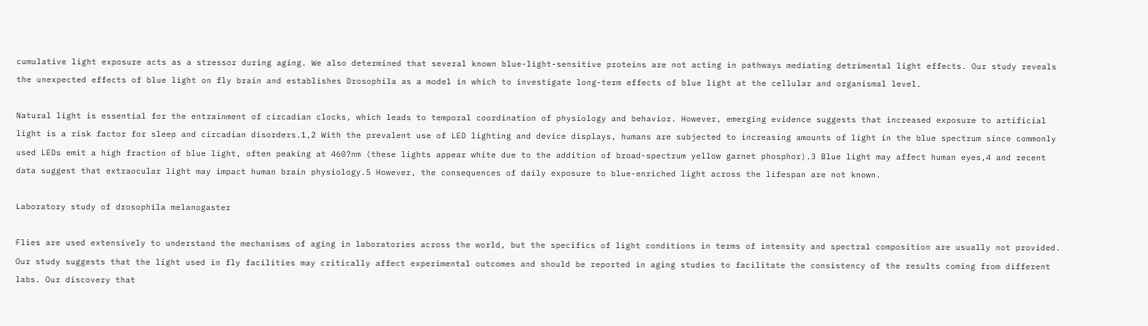cumulative light exposure acts as a stressor during aging. We also determined that several known blue-light-sensitive proteins are not acting in pathways mediating detrimental light effects. Our study reveals the unexpected effects of blue light on fly brain and establishes Drosophila as a model in which to investigate long-term effects of blue light at the cellular and organismal level.

Natural light is essential for the entrainment of circadian clocks, which leads to temporal coordination of physiology and behavior. However, emerging evidence suggests that increased exposure to artificial light is a risk factor for sleep and circadian disorders.1,2 With the prevalent use of LED lighting and device displays, humans are subjected to increasing amounts of light in the blue spectrum since commonly used LEDs emit a high fraction of blue light, often peaking at 460?nm (these lights appear white due to the addition of broad-spectrum yellow garnet phosphor).3 Blue light may affect human eyes,4 and recent data suggest that extraocular light may impact human brain physiology.5 However, the consequences of daily exposure to blue-enriched light across the lifespan are not known.

Laboratory study of drosophila melanogaster

Flies are used extensively to understand the mechanisms of aging in laboratories across the world, but the specifics of light conditions in terms of intensity and spectral composition are usually not provided. Our study suggests that the light used in fly facilities may critically affect experimental outcomes and should be reported in aging studies to facilitate the consistency of the results coming from different labs. Our discovery that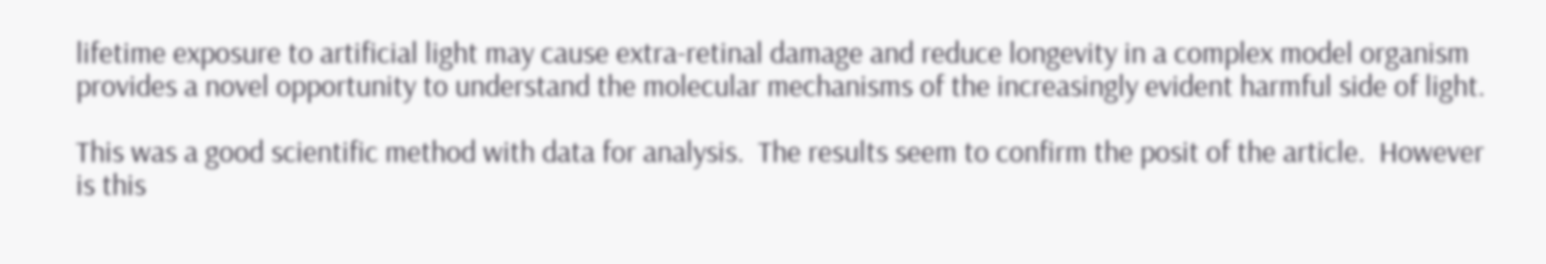lifetime exposure to artificial light may cause extra-retinal damage and reduce longevity in a complex model organism provides a novel opportunity to understand the molecular mechanisms of the increasingly evident harmful side of light.

This was a good scientific method with data for analysis.  The results seem to confirm the posit of the article.  However is this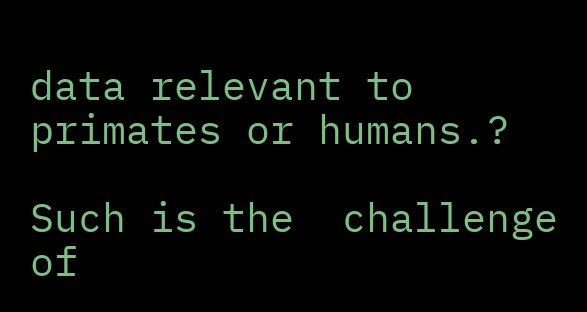data relevant to primates or humans.?

Such is the  challenge of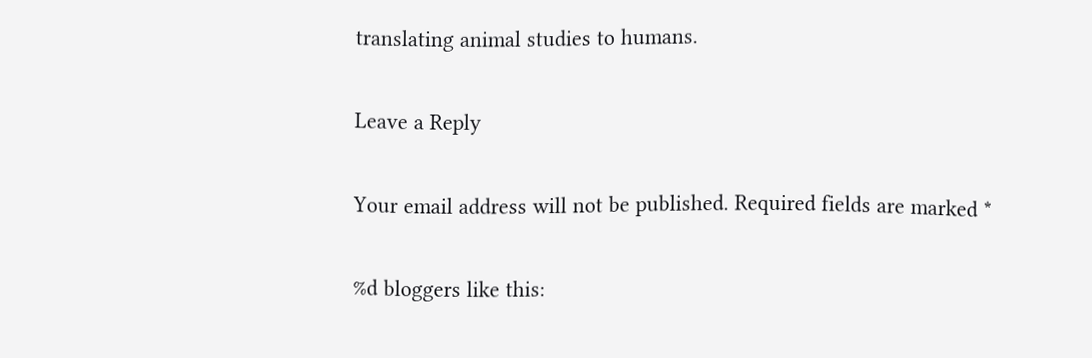translating animal studies to humans.

Leave a Reply

Your email address will not be published. Required fields are marked *

%d bloggers like this: